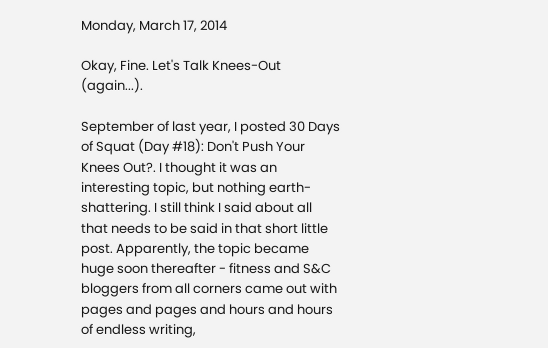Monday, March 17, 2014

Okay, Fine. Let's Talk Knees-Out (again...).

September of last year, I posted 30 Days of Squat (Day #18): Don't Push Your Knees Out?. I thought it was an interesting topic, but nothing earth-shattering. I still think I said about all that needs to be said in that short little post. Apparently, the topic became huge soon thereafter - fitness and S&C bloggers from all corners came out with pages and pages and hours and hours of endless writing,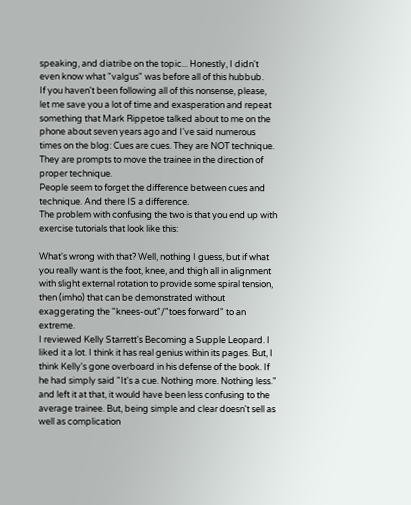speaking, and diatribe on the topic... Honestly, I didn't even know what "valgus" was before all of this hubbub.
If you haven't been following all of this nonsense, please, let me save you a lot of time and exasperation and repeat something that Mark Rippetoe talked about to me on the phone about seven years ago and I've said numerous times on the blog: Cues are cues. They are NOT technique. They are prompts to move the trainee in the direction of proper technique.
People seem to forget the difference between cues and technique. And there IS a difference.
The problem with confusing the two is that you end up with exercise tutorials that look like this:

What's wrong with that? Well, nothing I guess, but if what you really want is the foot, knee, and thigh all in alignment with slight external rotation to provide some spiral tension, then (imho) that can be demonstrated without exaggerating the "knees-out"/"toes forward" to an extreme.
I reviewed Kelly Starrett's Becoming a Supple Leopard. I liked it a lot. I think it has real genius within its pages. But, I think Kelly's gone overboard in his defense of the book. If he had simply said "It's a cue. Nothing more. Nothing less." and left it at that, it would have been less confusing to the average trainee. But, being simple and clear doesn't sell as well as complication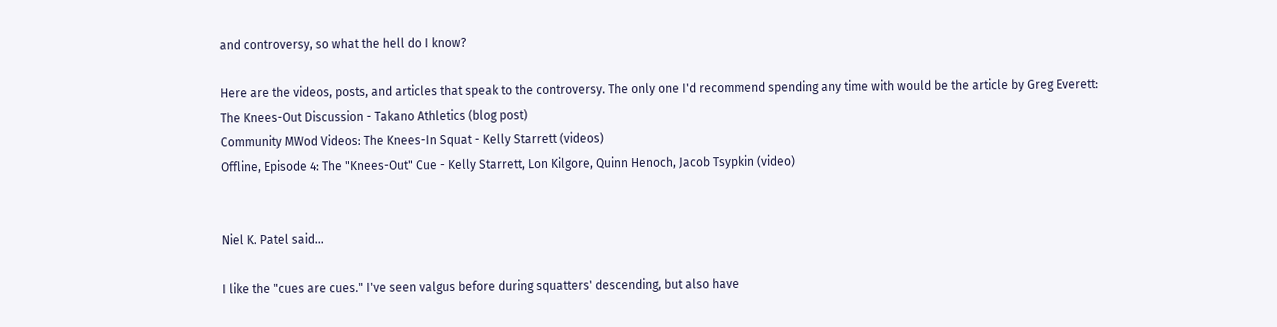and controversy, so what the hell do I know?

Here are the videos, posts, and articles that speak to the controversy. The only one I'd recommend spending any time with would be the article by Greg Everett:
The Knees-Out Discussion - Takano Athletics (blog post)
Community MWod Videos: The Knees-In Squat - Kelly Starrett (videos)
Offline, Episode 4: The "Knees-Out" Cue - Kelly Starrett, Lon Kilgore, Quinn Henoch, Jacob Tsypkin (video)


Niel K. Patel said...

I like the "cues are cues." I've seen valgus before during squatters' descending, but also have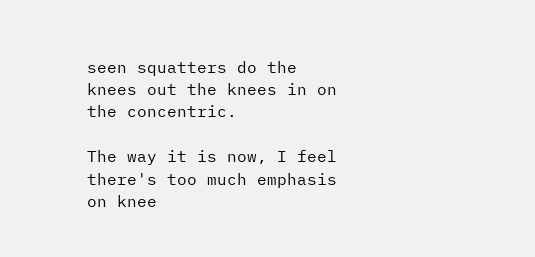seen squatters do the knees out the knees in on the concentric.

The way it is now, I feel there's too much emphasis on knee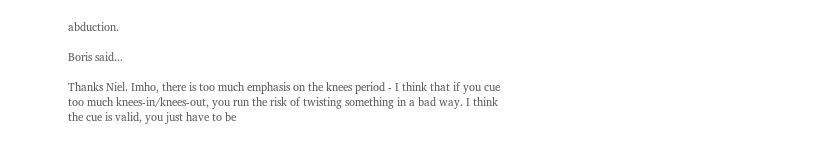abduction.

Boris said...

Thanks Niel. Imho, there is too much emphasis on the knees period - I think that if you cue too much knees-in/knees-out, you run the risk of twisting something in a bad way. I think the cue is valid, you just have to be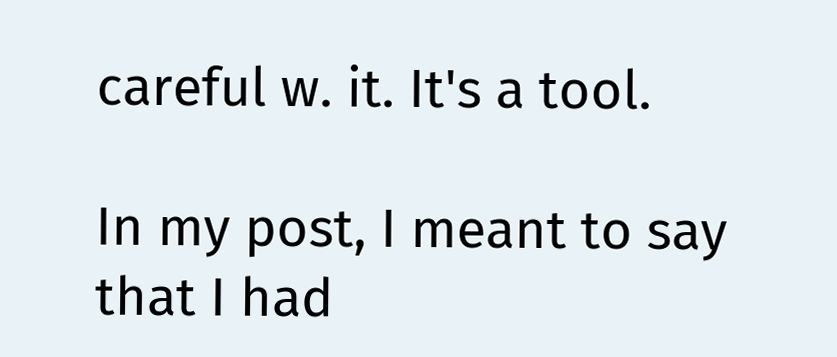careful w. it. It's a tool.

In my post, I meant to say that I had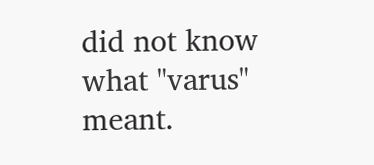did not know what "varus" meant.